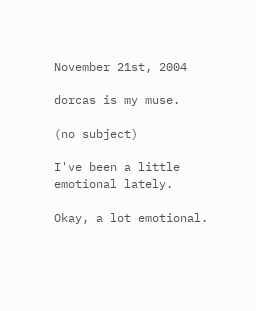November 21st, 2004

dorcas is my muse.

(no subject)

I've been a little emotional lately.

Okay, a lot emotional.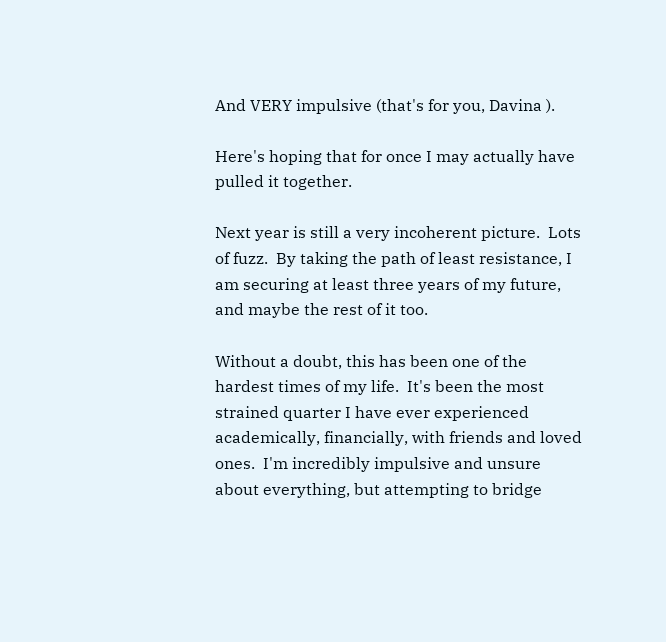And VERY impulsive (that's for you, Davina ).

Here's hoping that for once I may actually have pulled it together.

Next year is still a very incoherent picture.  Lots of fuzz.  By taking the path of least resistance, I am securing at least three years of my future, and maybe the rest of it too.

Without a doubt, this has been one of the hardest times of my life.  It's been the most strained quarter I have ever experienced academically, financially, with friends and loved ones.  I'm incredibly impulsive and unsure about everything, but attempting to bridge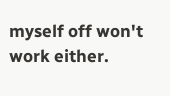myself off won't work either.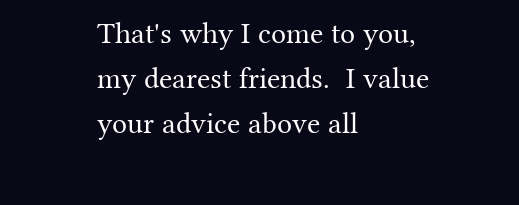That's why I come to you, my dearest friends.  I value your advice above all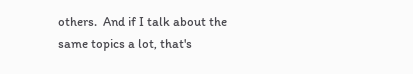others.  And if I talk about the same topics a lot, that's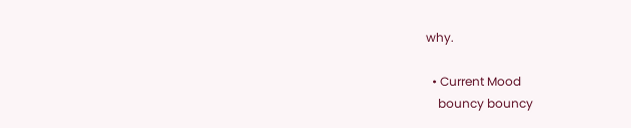why.

  • Current Mood
    bouncy bouncy